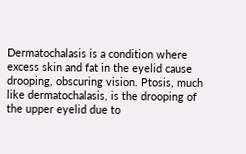Dermatochalasis is a condition where excess skin and fat in the eyelid cause drooping, obscuring vision. Ptosis, much like dermatochalasis, is the drooping of the upper eyelid due to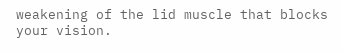weakening of the lid muscle that blocks your vision.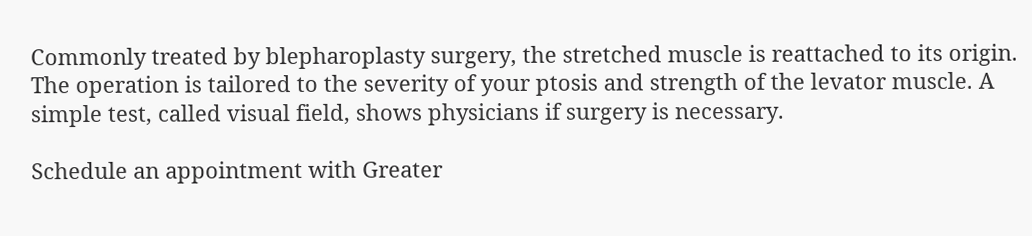Commonly treated by blepharoplasty surgery, the stretched muscle is reattached to its origin. The operation is tailored to the severity of your ptosis and strength of the levator muscle. A simple test, called visual field, shows physicians if surgery is necessary.

Schedule an appointment with Greater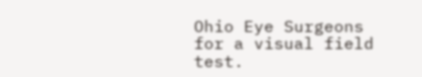Ohio Eye Surgeons for a visual field test.